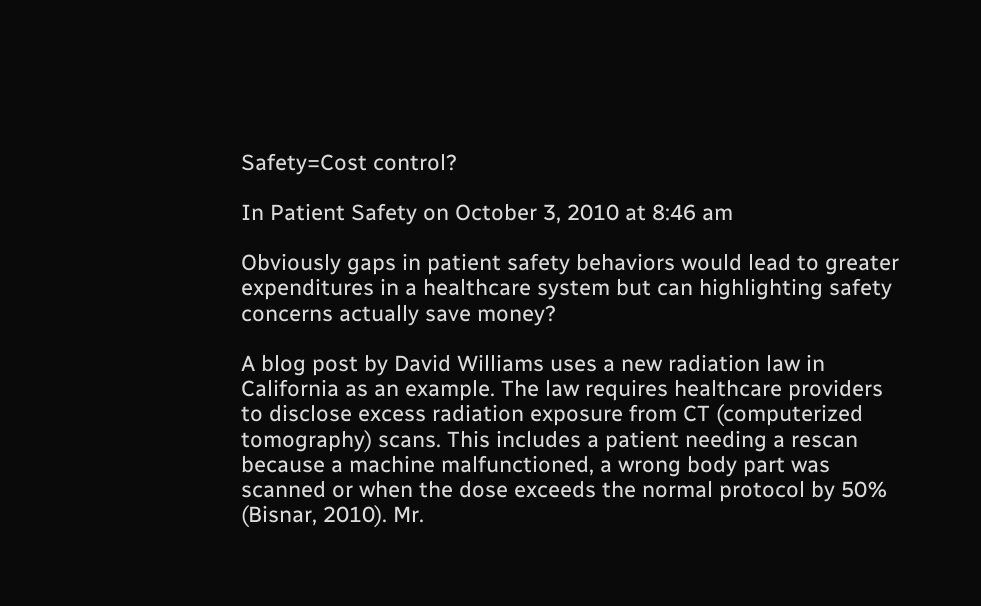Safety=Cost control?

In Patient Safety on October 3, 2010 at 8:46 am

Obviously gaps in patient safety behaviors would lead to greater expenditures in a healthcare system but can highlighting safety concerns actually save money?

A blog post by David Williams uses a new radiation law in California as an example. The law requires healthcare providers to disclose excess radiation exposure from CT (computerized tomography) scans. This includes a patient needing a rescan because a machine malfunctioned, a wrong body part was scanned or when the dose exceeds the normal protocol by 50% (Bisnar, 2010). Mr.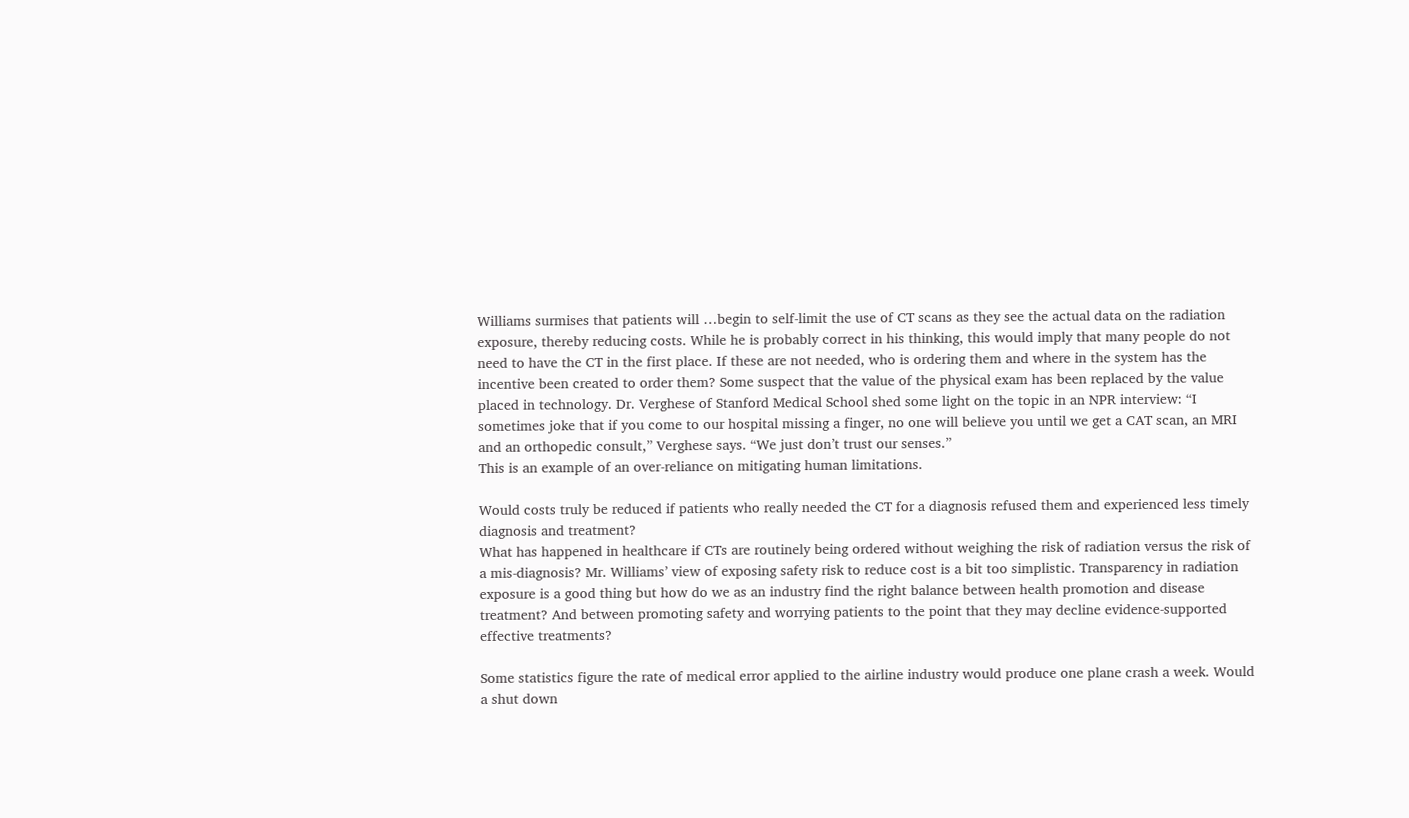Williams surmises that patients will …begin to self-limit the use of CT scans as they see the actual data on the radiation exposure, thereby reducing costs. While he is probably correct in his thinking, this would imply that many people do not need to have the CT in the first place. If these are not needed, who is ordering them and where in the system has the incentive been created to order them? Some suspect that the value of the physical exam has been replaced by the value placed in technology. Dr. Verghese of Stanford Medical School shed some light on the topic in an NPR interview: “I sometimes joke that if you come to our hospital missing a finger, no one will believe you until we get a CAT scan, an MRI and an orthopedic consult,” Verghese says. “We just don’t trust our senses.”
This is an example of an over-reliance on mitigating human limitations.

Would costs truly be reduced if patients who really needed the CT for a diagnosis refused them and experienced less timely diagnosis and treatment?
What has happened in healthcare if CTs are routinely being ordered without weighing the risk of radiation versus the risk of a mis-diagnosis? Mr. Williams’ view of exposing safety risk to reduce cost is a bit too simplistic. Transparency in radiation exposure is a good thing but how do we as an industry find the right balance between health promotion and disease treatment? And between promoting safety and worrying patients to the point that they may decline evidence-supported effective treatments?

Some statistics figure the rate of medical error applied to the airline industry would produce one plane crash a week. Would a shut down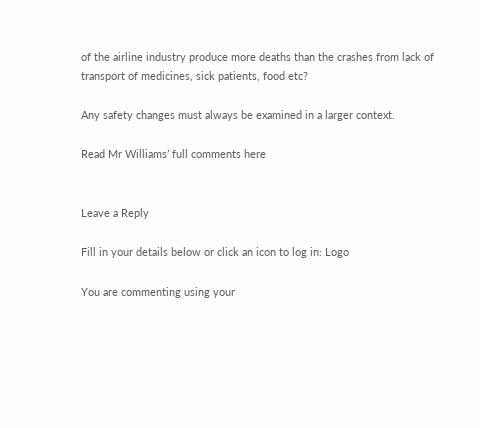of the airline industry produce more deaths than the crashes from lack of transport of medicines, sick patients, food etc?

Any safety changes must always be examined in a larger context.

Read Mr Williams’ full comments here


Leave a Reply

Fill in your details below or click an icon to log in: Logo

You are commenting using your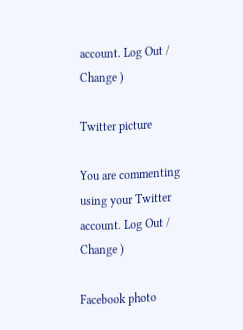account. Log Out /  Change )

Twitter picture

You are commenting using your Twitter account. Log Out /  Change )

Facebook photo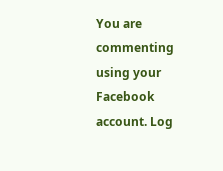You are commenting using your Facebook account. Log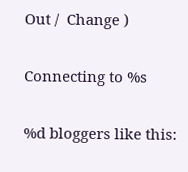Out /  Change )

Connecting to %s

%d bloggers like this: